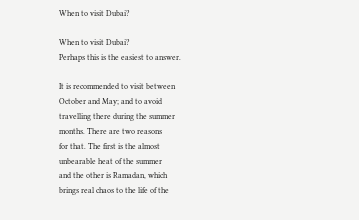When to visit Dubai?

When to visit Dubai?
Perhaps this is the easiest to answer.

It is recommended to visit between
October and May; and to avoid
travelling there during the summer
months. There are two reasons
for that. The first is the almost
unbearable heat of the summer
and the other is Ramadan, which
brings real chaos to the life of the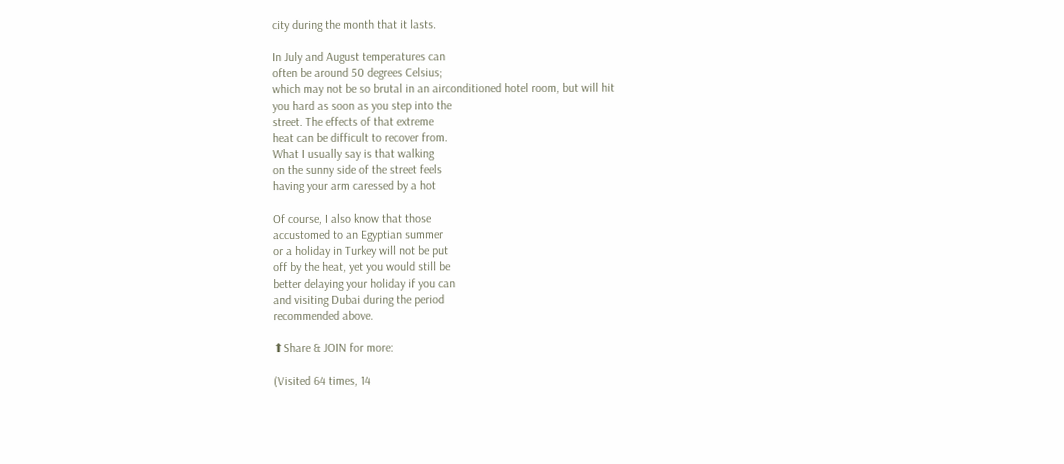city during the month that it lasts.

In July and August temperatures can
often be around 50 degrees Celsius;
which may not be so brutal in an airconditioned hotel room, but will hit
you hard as soon as you step into the
street. The effects of that extreme
heat can be difficult to recover from.
What I usually say is that walking
on the sunny side of the street feels
having your arm caressed by a hot

Of course, I also know that those
accustomed to an Egyptian summer
or a holiday in Turkey will not be put
off by the heat, yet you would still be
better delaying your holiday if you can
and visiting Dubai during the period
recommended above.

⬆Share & JOIN for more:

(Visited 64 times, 14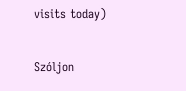visits today)

Szóljon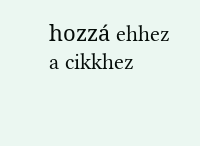hozzá ehhez a cikkhez